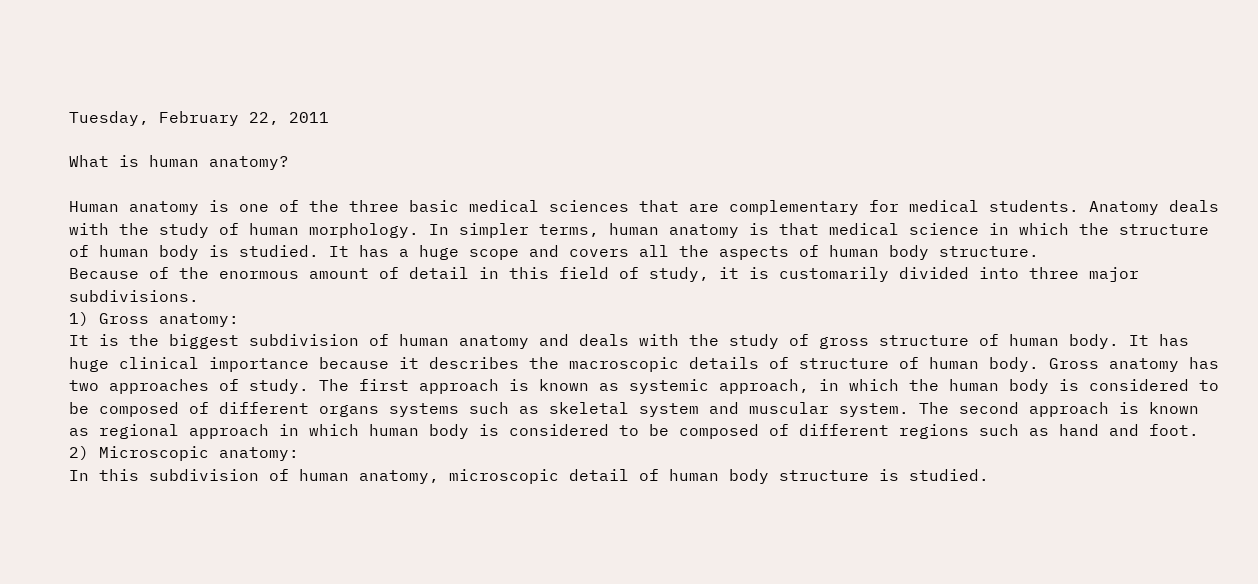Tuesday, February 22, 2011

What is human anatomy?

Human anatomy is one of the three basic medical sciences that are complementary for medical students. Anatomy deals with the study of human morphology. In simpler terms, human anatomy is that medical science in which the structure of human body is studied. It has a huge scope and covers all the aspects of human body structure.
Because of the enormous amount of detail in this field of study, it is customarily divided into three major subdivisions.
1) Gross anatomy:
It is the biggest subdivision of human anatomy and deals with the study of gross structure of human body. It has huge clinical importance because it describes the macroscopic details of structure of human body. Gross anatomy has two approaches of study. The first approach is known as systemic approach, in which the human body is considered to be composed of different organs systems such as skeletal system and muscular system. The second approach is known as regional approach in which human body is considered to be composed of different regions such as hand and foot.
2) Microscopic anatomy:
In this subdivision of human anatomy, microscopic detail of human body structure is studied.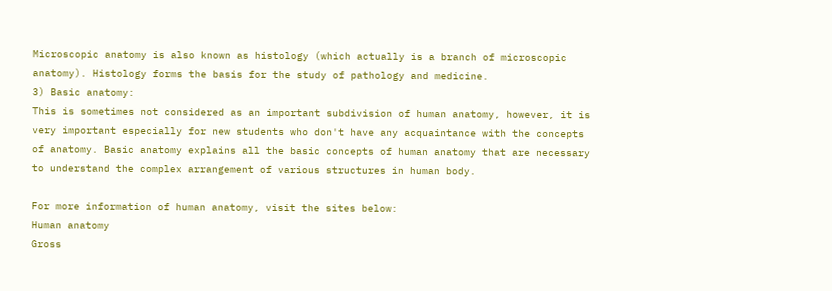Microscopic anatomy is also known as histology (which actually is a branch of microscopic anatomy). Histology forms the basis for the study of pathology and medicine.
3) Basic anatomy:
This is sometimes not considered as an important subdivision of human anatomy, however, it is very important especially for new students who don't have any acquaintance with the concepts of anatomy. Basic anatomy explains all the basic concepts of human anatomy that are necessary to understand the complex arrangement of various structures in human body.

For more information of human anatomy, visit the sites below:
Human anatomy
Gross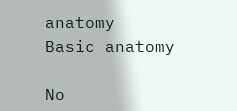anatomy
Basic anatomy

No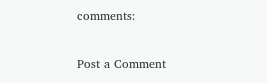comments:

Post a Comment